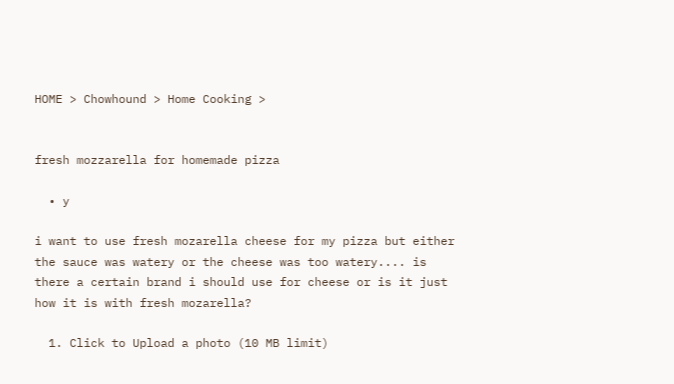HOME > Chowhound > Home Cooking >


fresh mozzarella for homemade pizza

  • y

i want to use fresh mozarella cheese for my pizza but either the sauce was watery or the cheese was too watery.... is there a certain brand i should use for cheese or is it just how it is with fresh mozarella?

  1. Click to Upload a photo (10 MB limit)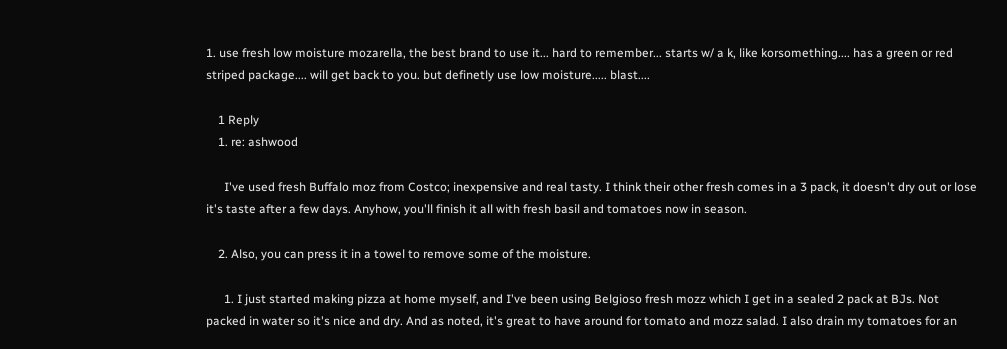1. use fresh low moisture mozarella, the best brand to use it... hard to remember... starts w/ a k, like korsomething.... has a green or red striped package.... will get back to you. but definetly use low moisture..... blast....

    1 Reply
    1. re: ashwood

      I've used fresh Buffalo moz from Costco; inexpensive and real tasty. I think their other fresh comes in a 3 pack, it doesn't dry out or lose it's taste after a few days. Anyhow, you'll finish it all with fresh basil and tomatoes now in season.

    2. Also, you can press it in a towel to remove some of the moisture.

      1. I just started making pizza at home myself, and I've been using Belgioso fresh mozz which I get in a sealed 2 pack at BJs. Not packed in water so it's nice and dry. And as noted, it's great to have around for tomato and mozz salad. I also drain my tomatoes for an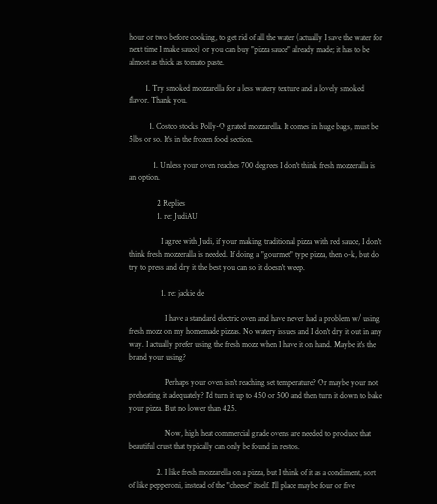hour or two before cooking, to get rid of all the water (actually I save the water for next time I make sauce) or you can buy "pizza sauce" already made; it has to be almost as thick as tomato paste.

        1. Try smoked mozzarella for a less watery texture and a lovely smoked flavor. Thank you.

          1. Costco stocks Polly-O grated mozzarella. It comes in huge bags, must be 5lbs or so. It's in the frozen food section.

            1. Unless your oven reaches 700 degrees I don't think fresh mozzeralla is an option.

              2 Replies
              1. re: JudiAU

                I agree with Judi, if your making traditional pizza with red sauce, I don't think fresh mozzeralla is needed. If doing a "gourmet" type pizza, then o-k, but do try to press and dry it the best you can so it doesn't weep.

                1. re: jackie de

                  I have a standard electric oven and have never had a problem w/ using fresh mozz on my homemade pizzas. No watery issues and I don't dry it out in any way. I actually prefer using the fresh mozz when I have it on hand. Maybe it's the brand your using?

                  Perhaps your oven isn't reaching set temperature? Or maybe your not preheating it adequately? I'd turn it up to 450 or 500 and then turn it down to bake your pizza. But no lower than 425.

                  Now, high heat commercial grade ovens are needed to produce that beautiful crust that typically can only be found in restos.

              2. I like fresh mozzarella on a pizza, but I think of it as a condiment, sort of like pepperoni, instead of the "cheese" itself. I'll place maybe four or five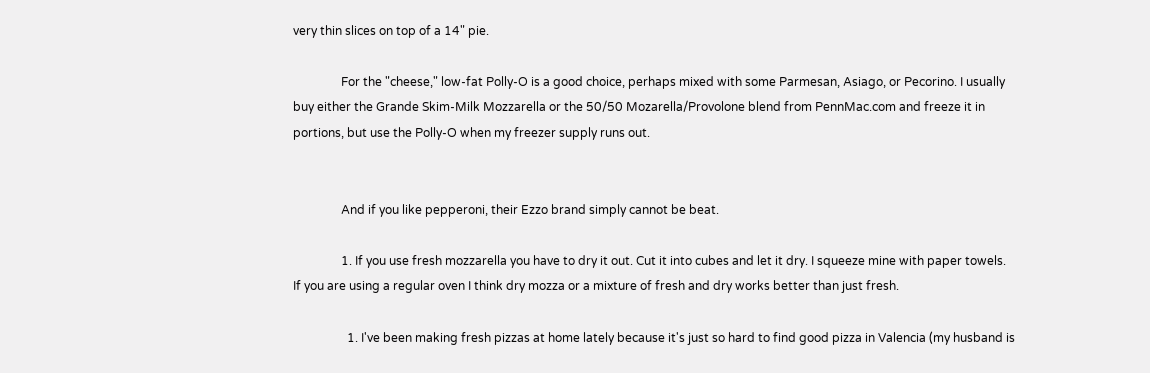very thin slices on top of a 14" pie.

                For the "cheese," low-fat Polly-O is a good choice, perhaps mixed with some Parmesan, Asiago, or Pecorino. I usually buy either the Grande Skim-Milk Mozzarella or the 50/50 Mozarella/Provolone blend from PennMac.com and freeze it in portions, but use the Polly-O when my freezer supply runs out.


                And if you like pepperoni, their Ezzo brand simply cannot be beat.

                1. If you use fresh mozzarella you have to dry it out. Cut it into cubes and let it dry. I squeeze mine with paper towels. If you are using a regular oven I think dry mozza or a mixture of fresh and dry works better than just fresh.

                  1. I've been making fresh pizzas at home lately because it's just so hard to find good pizza in Valencia (my husband is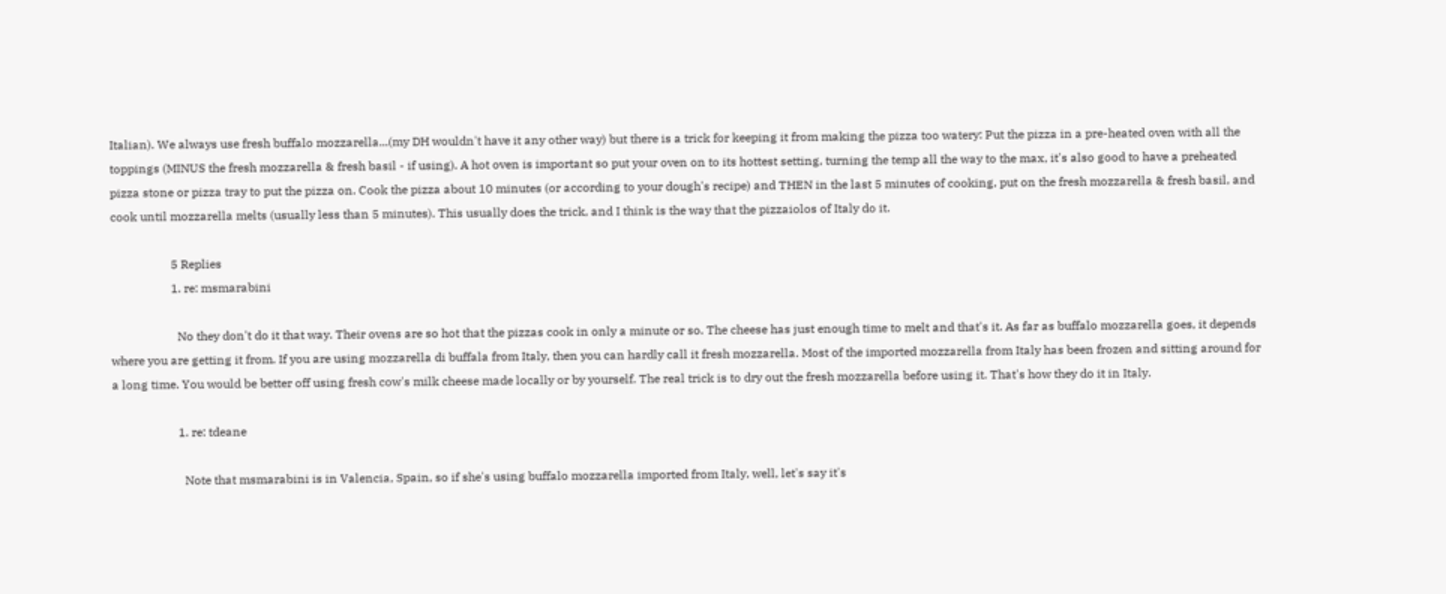Italian). We always use fresh buffalo mozzarella...(my DH wouldn't have it any other way) but there is a trick for keeping it from making the pizza too watery: Put the pizza in a pre-heated oven with all the toppings (MINUS the fresh mozzarella & fresh basil - if using). A hot oven is important so put your oven on to its hottest setting, turning the temp all the way to the max, it's also good to have a preheated pizza stone or pizza tray to put the pizza on. Cook the pizza about 10 minutes (or according to your dough's recipe) and THEN in the last 5 minutes of cooking, put on the fresh mozzarella & fresh basil, and cook until mozzarella melts (usually less than 5 minutes). This usually does the trick, and I think is the way that the pizzaiolos of Italy do it.

                    5 Replies
                    1. re: msmarabini

                      No they don't do it that way. Their ovens are so hot that the pizzas cook in only a minute or so. The cheese has just enough time to melt and that's it. As far as buffalo mozzarella goes, it depends where you are getting it from. If you are using mozzarella di buffala from Italy, then you can hardly call it fresh mozzarella. Most of the imported mozzarella from Italy has been frozen and sitting around for a long time. You would be better off using fresh cow's milk cheese made locally or by yourself. The real trick is to dry out the fresh mozzarella before using it. That's how they do it in Italy.

                      1. re: tdeane

                        Note that msmarabini is in Valencia, Spain, so if she's using buffalo mozzarella imported from Italy, well, let's say it's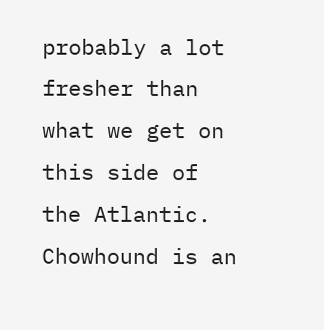probably a lot fresher than what we get on this side of the Atlantic. Chowhound is an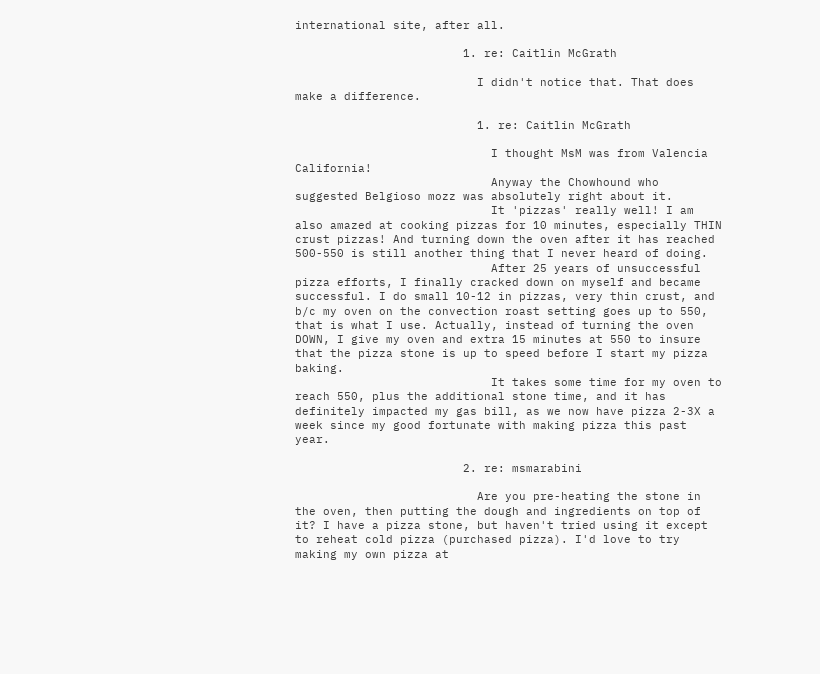international site, after all.

                        1. re: Caitlin McGrath

                          I didn't notice that. That does make a difference.

                          1. re: Caitlin McGrath

                            I thought MsM was from Valencia California!
                            Anyway the Chowhound who suggested Belgioso mozz was absolutely right about it.
                            It 'pizzas' really well! I am also amazed at cooking pizzas for 10 minutes, especially THIN crust pizzas! And turning down the oven after it has reached 500-550 is still another thing that I never heard of doing.
                            After 25 years of unsuccessful pizza efforts, I finally cracked down on myself and became successful. I do small 10-12 in pizzas, very thin crust, and b/c my oven on the convection roast setting goes up to 550, that is what I use. Actually, instead of turning the oven DOWN, I give my oven and extra 15 minutes at 550 to insure that the pizza stone is up to speed before I start my pizza baking.
                            It takes some time for my oven to reach 550, plus the additional stone time, and it has definitely impacted my gas bill, as we now have pizza 2-3X a week since my good fortunate with making pizza this past year.

                        2. re: msmarabini

                          Are you pre-heating the stone in the oven, then putting the dough and ingredients on top of it? I have a pizza stone, but haven't tried using it except to reheat cold pizza (purchased pizza). I'd love to try making my own pizza at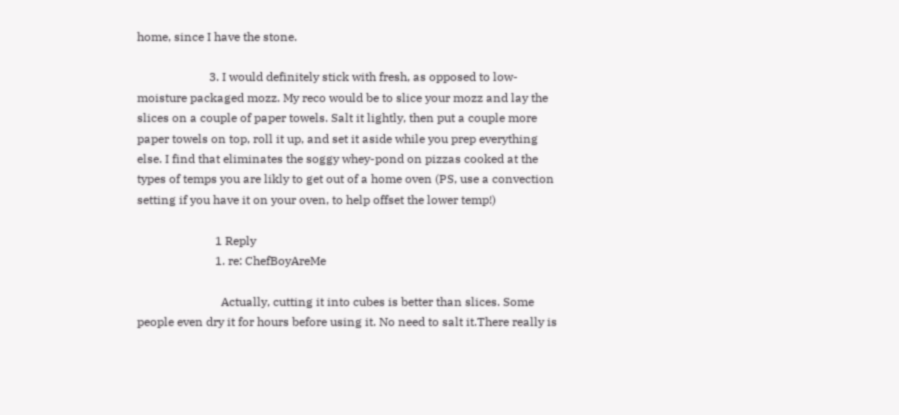home, since I have the stone.

                        3. I would definitely stick with fresh, as opposed to low-moisture packaged mozz. My reco would be to slice your mozz and lay the slices on a couple of paper towels. Salt it lightly, then put a couple more paper towels on top, roll it up, and set it aside while you prep everything else. I find that eliminates the soggy whey-pond on pizzas cooked at the types of temps you are likly to get out of a home oven (PS, use a convection setting if you have it on your oven, to help offset the lower temp!)

                          1 Reply
                          1. re: ChefBoyAreMe

                            Actually, cutting it into cubes is better than slices. Some people even dry it for hours before using it. No need to salt it.There really is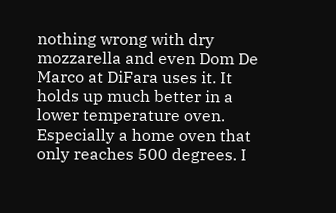nothing wrong with dry mozzarella and even Dom De Marco at DiFara uses it. It holds up much better in a lower temperature oven. Especially a home oven that only reaches 500 degrees. I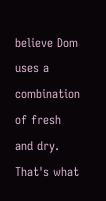believe Dom uses a combination of fresh and dry. That's what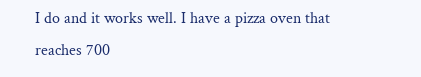I do and it works well. I have a pizza oven that reaches 700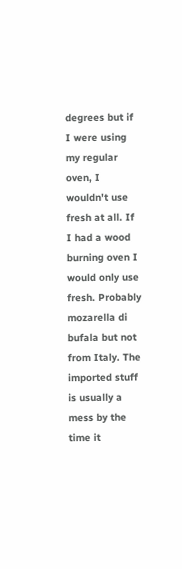degrees but if I were using my regular oven, I wouldn't use fresh at all. If I had a wood burning oven I would only use fresh. Probably mozarella di bufala but not from Italy. The imported stuff is usually a mess by the time it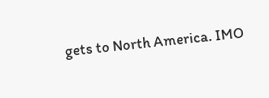gets to North America. IMO